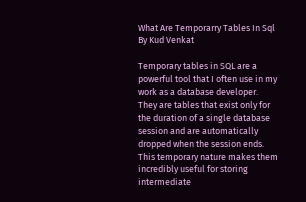What Are Temporarry Tables In Sql By Kud Venkat

Temporary tables in SQL are a powerful tool that I often use in my work as a database developer. They are tables that exist only for the duration of a single database session and are automatically dropped when the session ends. This temporary nature makes them incredibly useful for storing intermediate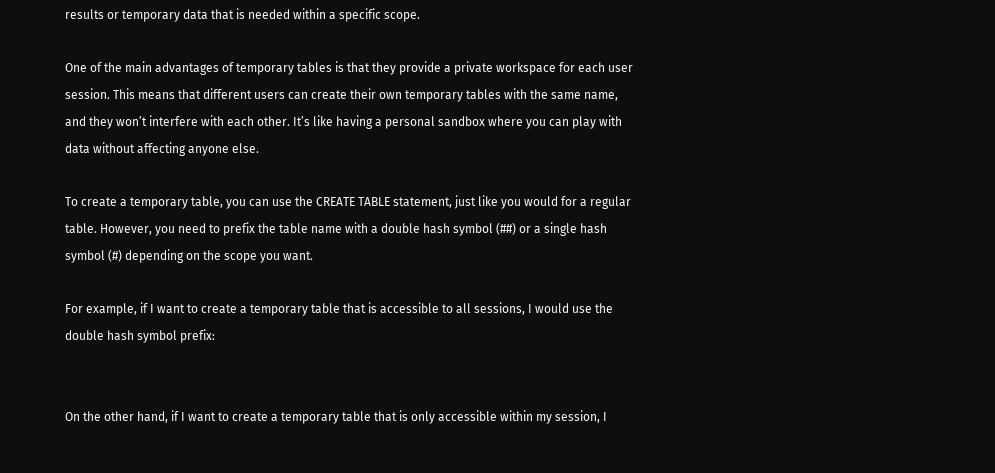results or temporary data that is needed within a specific scope.

One of the main advantages of temporary tables is that they provide a private workspace for each user session. This means that different users can create their own temporary tables with the same name, and they won’t interfere with each other. It’s like having a personal sandbox where you can play with data without affecting anyone else.

To create a temporary table, you can use the CREATE TABLE statement, just like you would for a regular table. However, you need to prefix the table name with a double hash symbol (##) or a single hash symbol (#) depending on the scope you want.

For example, if I want to create a temporary table that is accessible to all sessions, I would use the double hash symbol prefix:


On the other hand, if I want to create a temporary table that is only accessible within my session, I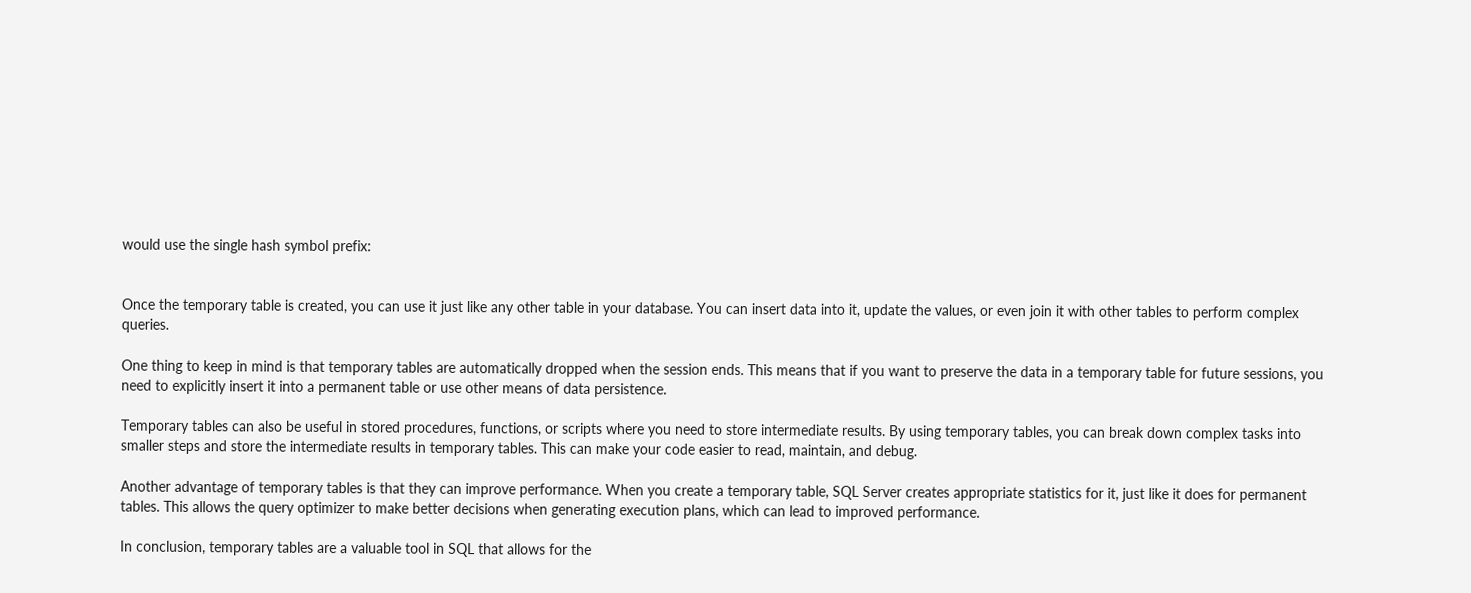would use the single hash symbol prefix:


Once the temporary table is created, you can use it just like any other table in your database. You can insert data into it, update the values, or even join it with other tables to perform complex queries.

One thing to keep in mind is that temporary tables are automatically dropped when the session ends. This means that if you want to preserve the data in a temporary table for future sessions, you need to explicitly insert it into a permanent table or use other means of data persistence.

Temporary tables can also be useful in stored procedures, functions, or scripts where you need to store intermediate results. By using temporary tables, you can break down complex tasks into smaller steps and store the intermediate results in temporary tables. This can make your code easier to read, maintain, and debug.

Another advantage of temporary tables is that they can improve performance. When you create a temporary table, SQL Server creates appropriate statistics for it, just like it does for permanent tables. This allows the query optimizer to make better decisions when generating execution plans, which can lead to improved performance.

In conclusion, temporary tables are a valuable tool in SQL that allows for the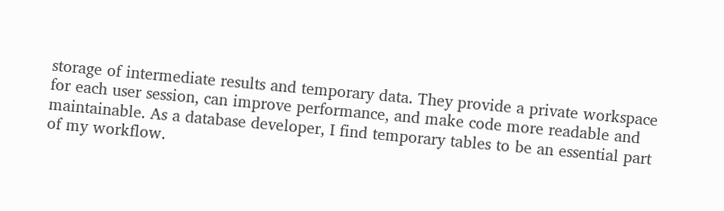storage of intermediate results and temporary data. They provide a private workspace for each user session, can improve performance, and make code more readable and maintainable. As a database developer, I find temporary tables to be an essential part of my workflow.